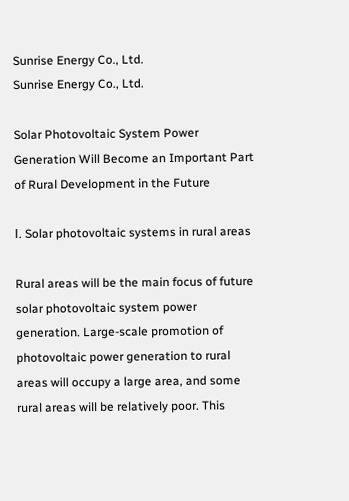Sunrise Energy Co., Ltd.
Sunrise Energy Co., Ltd.

Solar Photovoltaic System Power Generation Will Become an Important Part of Rural Development in the Future

Ⅰ. Solar photovoltaic systems in rural areas

Rural areas will be the main focus of future solar photovoltaic system power generation. Large-scale promotion of photovoltaic power generation to rural areas will occupy a large area, and some rural areas will be relatively poor. This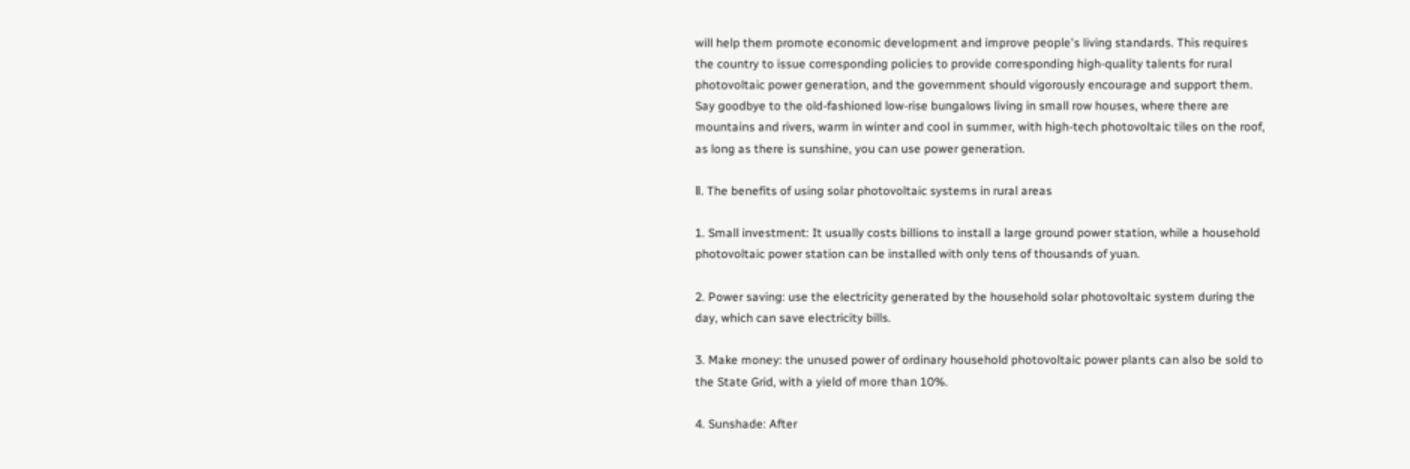will help them promote economic development and improve people's living standards. This requires the country to issue corresponding policies to provide corresponding high-quality talents for rural photovoltaic power generation, and the government should vigorously encourage and support them. Say goodbye to the old-fashioned low-rise bungalows living in small row houses, where there are mountains and rivers, warm in winter and cool in summer, with high-tech photovoltaic tiles on the roof, as long as there is sunshine, you can use power generation.

Ⅱ. The benefits of using solar photovoltaic systems in rural areas

1. Small investment: It usually costs billions to install a large ground power station, while a household photovoltaic power station can be installed with only tens of thousands of yuan.

2. Power saving: use the electricity generated by the household solar photovoltaic system during the day, which can save electricity bills.

3. Make money: the unused power of ordinary household photovoltaic power plants can also be sold to the State Grid, with a yield of more than 10%.

4. Sunshade: After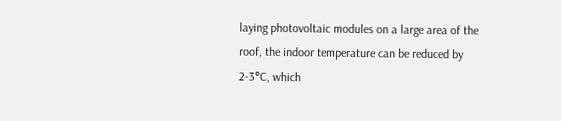laying photovoltaic modules on a large area of the roof, the indoor temperature can be reduced by 2-3°C, which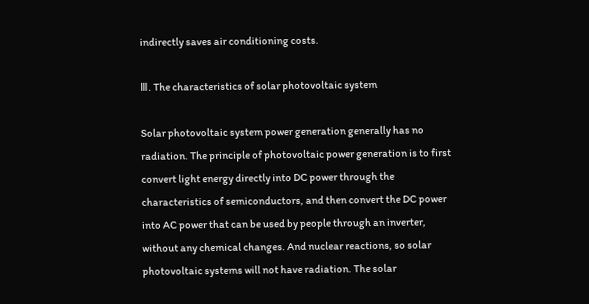indirectly saves air conditioning costs.

Ⅲ. The characteristics of solar photovoltaic system

Solar photovoltaic system power generation generally has no radiation. The principle of photovoltaic power generation is to first convert light energy directly into DC power through the characteristics of semiconductors, and then convert the DC power into AC power that can be used by people through an inverter, without any chemical changes. And nuclear reactions, so solar photovoltaic systems will not have radiation. The solar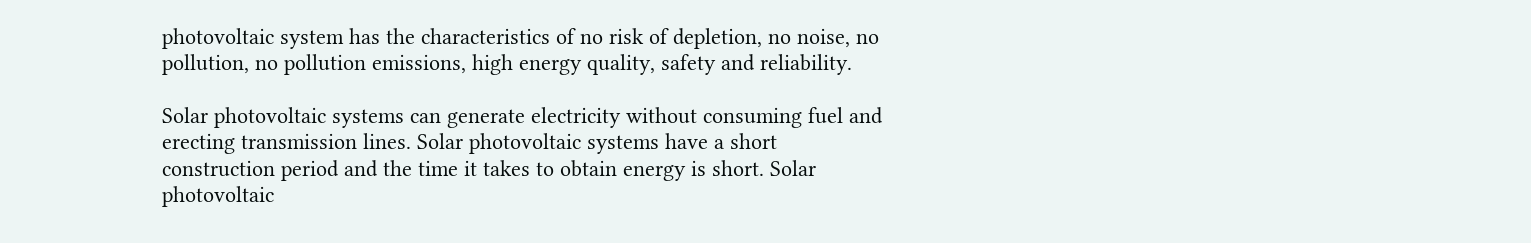photovoltaic system has the characteristics of no risk of depletion, no noise, no pollution, no pollution emissions, high energy quality, safety and reliability.

Solar photovoltaic systems can generate electricity without consuming fuel and erecting transmission lines. Solar photovoltaic systems have a short construction period and the time it takes to obtain energy is short. Solar photovoltaic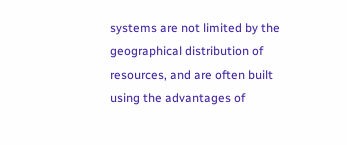systems are not limited by the geographical distribution of resources, and are often built using the advantages of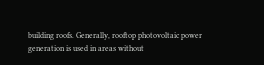building roofs. Generally, rooftop photovoltaic power generation is used in areas without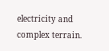electricity and complex terrain.